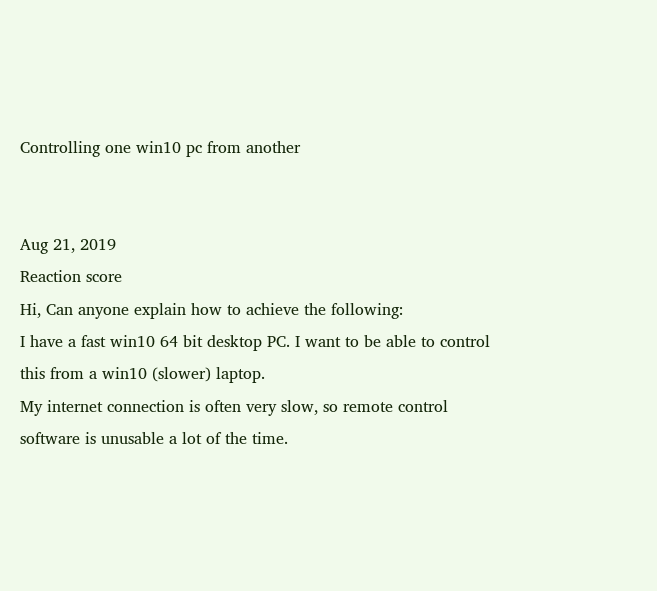Controlling one win10 pc from another


Aug 21, 2019
Reaction score
Hi, Can anyone explain how to achieve the following:
I have a fast win10 64 bit desktop PC. I want to be able to control this from a win10 (slower) laptop.
My internet connection is often very slow, so remote control software is unusable a lot of the time.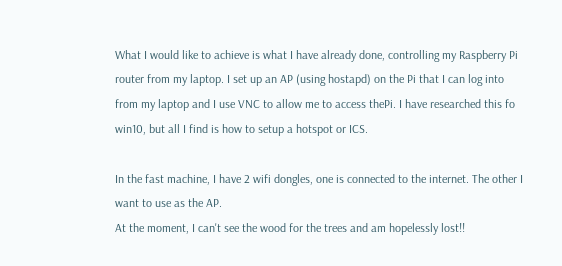What I would like to achieve is what I have already done, controlling my Raspberry Pi router from my laptop. I set up an AP (using hostapd) on the Pi that I can log into from my laptop and I use VNC to allow me to access thePi. I have researched this fo win10, but all I find is how to setup a hotspot or ICS.

In the fast machine, I have 2 wifi dongles, one is connected to the internet. The other I want to use as the AP.
At the moment, I can't see the wood for the trees and am hopelessly lost!!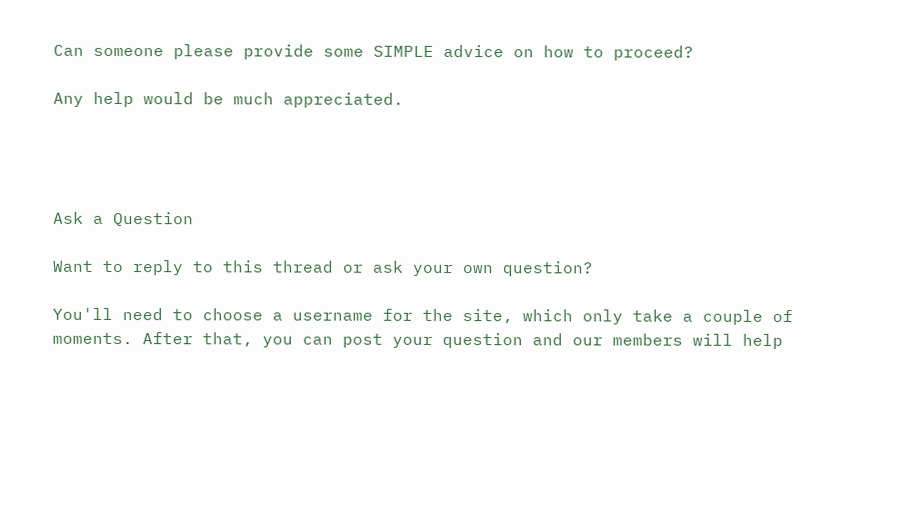Can someone please provide some SIMPLE advice on how to proceed?

Any help would be much appreciated.




Ask a Question

Want to reply to this thread or ask your own question?

You'll need to choose a username for the site, which only take a couple of moments. After that, you can post your question and our members will help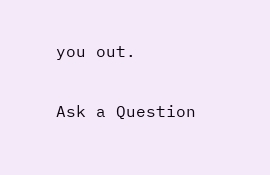you out.

Ask a Question